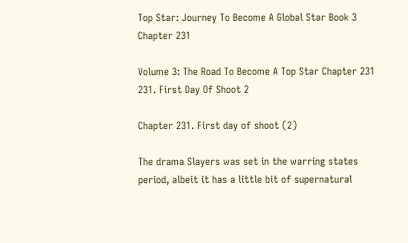Top Star: Journey To Become A Global Star Book 3 Chapter 231

Volume 3: The Road To Become A Top Star Chapter 231 231. First Day Of Shoot 2

Chapter 231. First day of shoot (2)

The drama Slayers was set in the warring states period, albeit it has a little bit of supernatural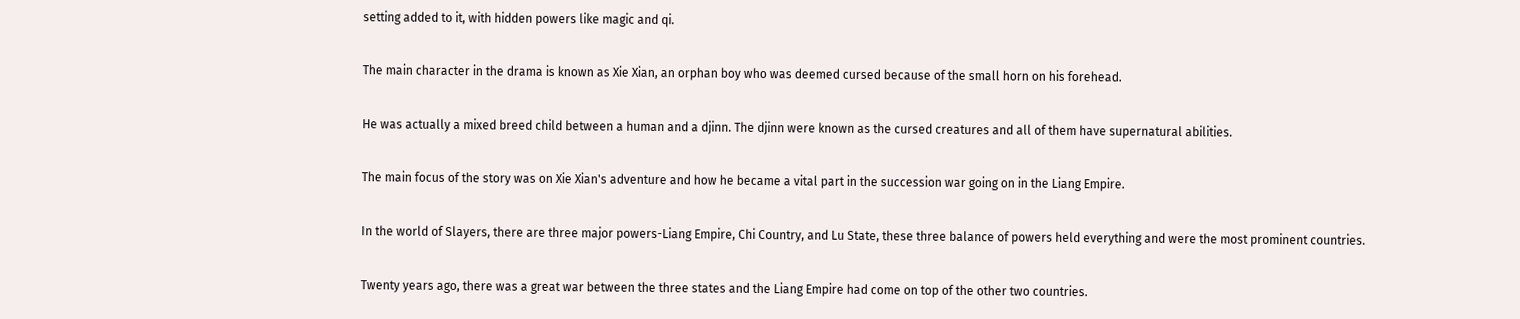setting added to it, with hidden powers like magic and qi.

The main character in the drama is known as Xie Xian, an orphan boy who was deemed cursed because of the small horn on his forehead.

He was actually a mixed breed child between a human and a djinn. The djinn were known as the cursed creatures and all of them have supernatural abilities.

The main focus of the story was on Xie Xian's adventure and how he became a vital part in the succession war going on in the Liang Empire.

In the world of Slayers, there are three major powers-Liang Empire, Chi Country, and Lu State, these three balance of powers held everything and were the most prominent countries.

Twenty years ago, there was a great war between the three states and the Liang Empire had come on top of the other two countries.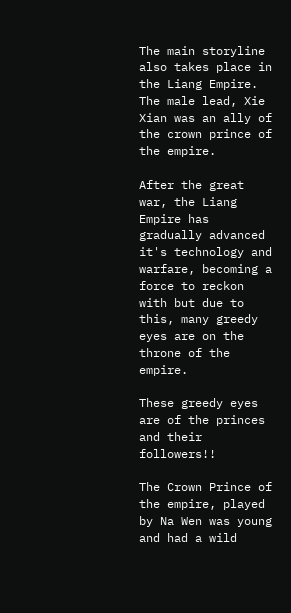The main storyline also takes place in the Liang Empire. The male lead, Xie Xian was an ally of the crown prince of the empire.

After the great war, the Liang Empire has gradually advanced it's technology and warfare, becoming a force to reckon with but due to this, many greedy eyes are on the throne of the empire.

These greedy eyes are of the princes and their followers!!

The Crown Prince of the empire, played by Na Wen was young and had a wild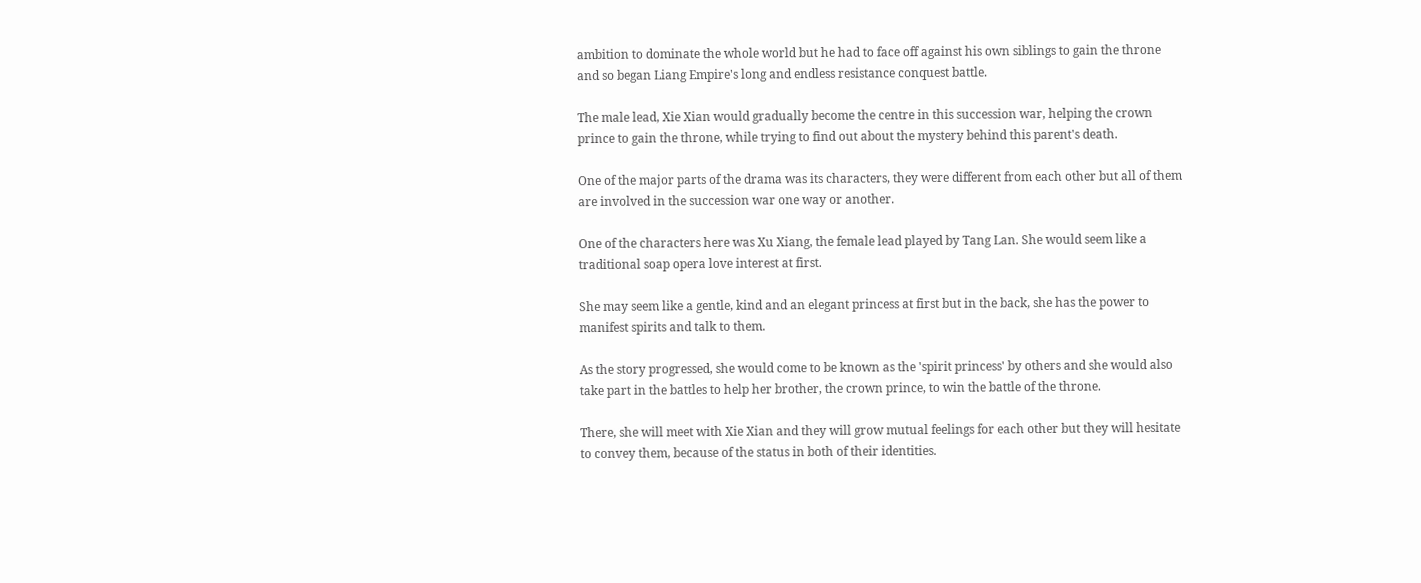ambition to dominate the whole world but he had to face off against his own siblings to gain the throne and so began Liang Empire's long and endless resistance conquest battle.

The male lead, Xie Xian would gradually become the centre in this succession war, helping the crown prince to gain the throne, while trying to find out about the mystery behind this parent's death.

One of the major parts of the drama was its characters, they were different from each other but all of them are involved in the succession war one way or another.

One of the characters here was Xu Xiang, the female lead played by Tang Lan. She would seem like a traditional soap opera love interest at first.

She may seem like a gentle, kind and an elegant princess at first but in the back, she has the power to manifest spirits and talk to them.

As the story progressed, she would come to be known as the 'spirit princess' by others and she would also take part in the battles to help her brother, the crown prince, to win the battle of the throne.

There, she will meet with Xie Xian and they will grow mutual feelings for each other but they will hesitate to convey them, because of the status in both of their identities.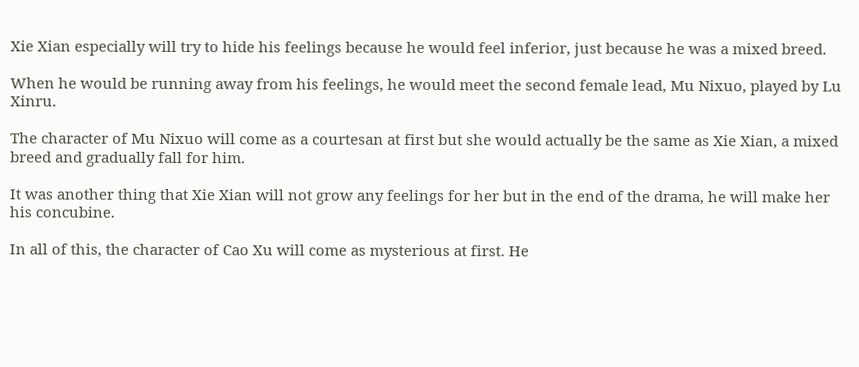Xie Xian especially will try to hide his feelings because he would feel inferior, just because he was a mixed breed.

When he would be running away from his feelings, he would meet the second female lead, Mu Nixuo, played by Lu Xinru.

The character of Mu Nixuo will come as a courtesan at first but she would actually be the same as Xie Xian, a mixed breed and gradually fall for him.

It was another thing that Xie Xian will not grow any feelings for her but in the end of the drama, he will make her his concubine.

In all of this, the character of Cao Xu will come as mysterious at first. He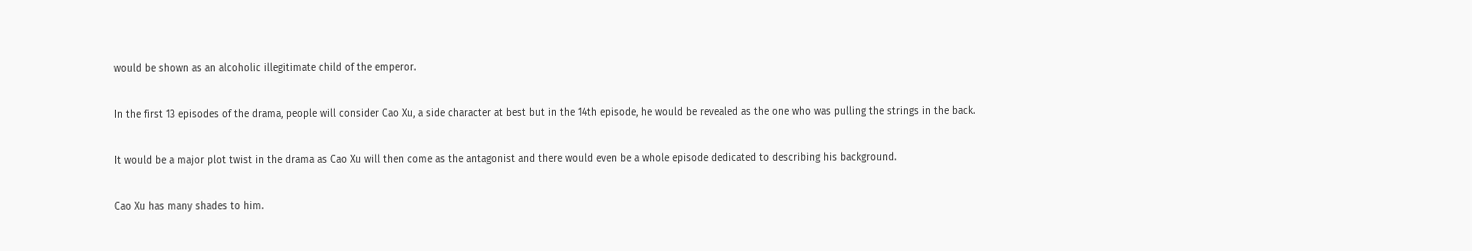would be shown as an alcoholic illegitimate child of the emperor.

In the first 13 episodes of the drama, people will consider Cao Xu, a side character at best but in the 14th episode, he would be revealed as the one who was pulling the strings in the back.

It would be a major plot twist in the drama as Cao Xu will then come as the antagonist and there would even be a whole episode dedicated to describing his background.

Cao Xu has many shades to him.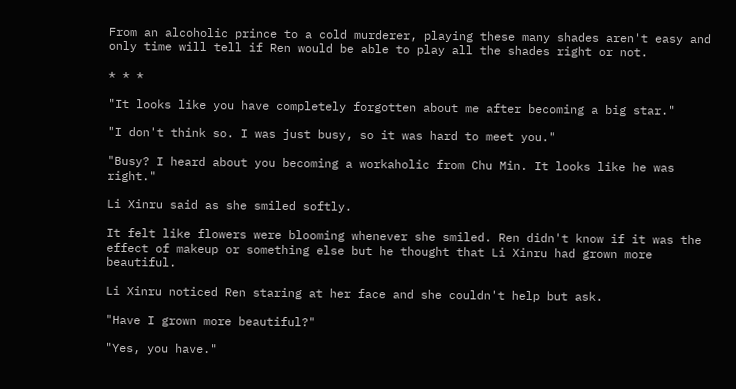From an alcoholic prince to a cold murderer, playing these many shades aren't easy and only time will tell if Ren would be able to play all the shades right or not.

* * *

"It looks like you have completely forgotten about me after becoming a big star."

"I don't think so. I was just busy, so it was hard to meet you."

"Busy? I heard about you becoming a workaholic from Chu Min. It looks like he was right."

Li Xinru said as she smiled softly.

It felt like flowers were blooming whenever she smiled. Ren didn't know if it was the effect of makeup or something else but he thought that Li Xinru had grown more beautiful.

Li Xinru noticed Ren staring at her face and she couldn't help but ask.

"Have I grown more beautiful?"

"Yes, you have."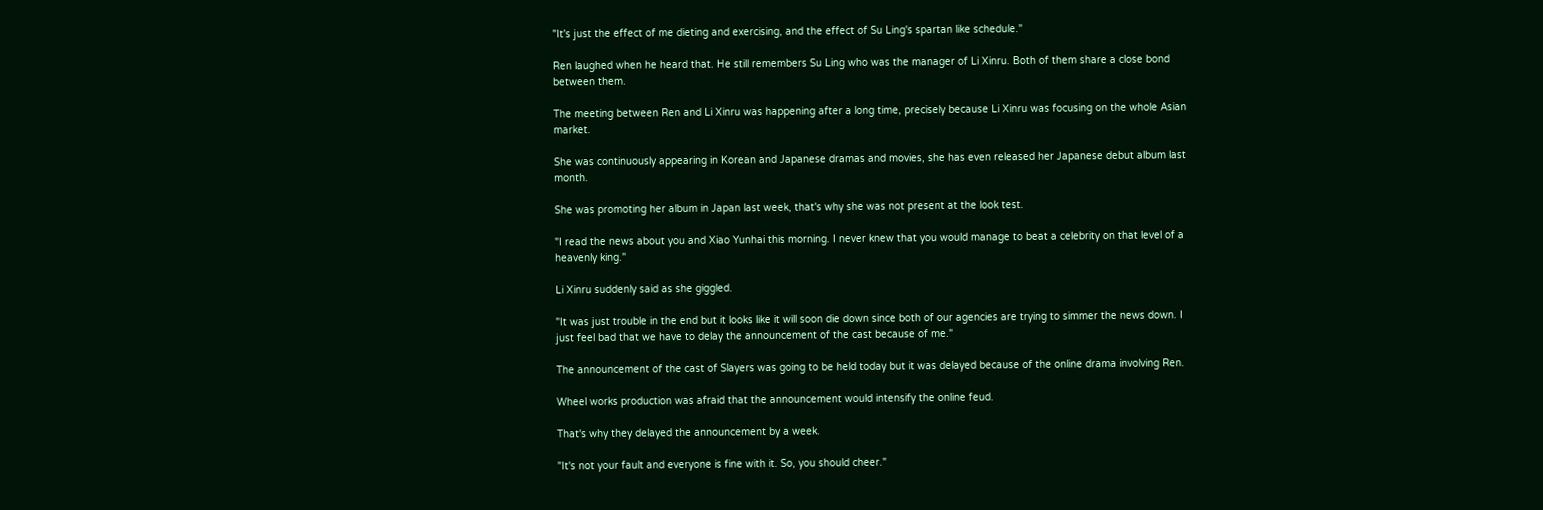"It's just the effect of me dieting and exercising, and the effect of Su Ling's spartan like schedule."

Ren laughed when he heard that. He still remembers Su Ling who was the manager of Li Xinru. Both of them share a close bond between them.

The meeting between Ren and Li Xinru was happening after a long time, precisely because Li Xinru was focusing on the whole Asian market.

She was continuously appearing in Korean and Japanese dramas and movies, she has even released her Japanese debut album last month.

She was promoting her album in Japan last week, that's why she was not present at the look test.

"I read the news about you and Xiao Yunhai this morning. I never knew that you would manage to beat a celebrity on that level of a heavenly king."

Li Xinru suddenly said as she giggled.

"It was just trouble in the end but it looks like it will soon die down since both of our agencies are trying to simmer the news down. I just feel bad that we have to delay the announcement of the cast because of me."

The announcement of the cast of Slayers was going to be held today but it was delayed because of the online drama involving Ren.

Wheel works production was afraid that the announcement would intensify the online feud.

That's why they delayed the announcement by a week.

"It's not your fault and everyone is fine with it. So, you should cheer."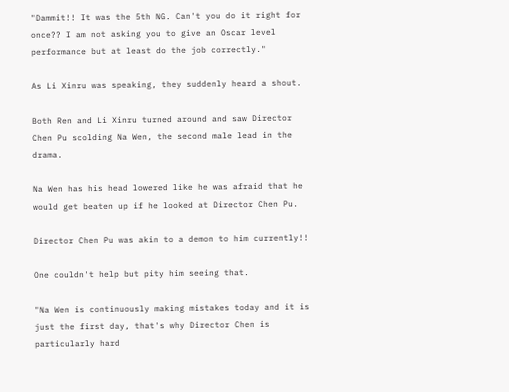"Dammit!! It was the 5th NG. Can't you do it right for once?? I am not asking you to give an Oscar level performance but at least do the job correctly."

As Li Xinru was speaking, they suddenly heard a shout.

Both Ren and Li Xinru turned around and saw Director Chen Pu scolding Na Wen, the second male lead in the drama.

Na Wen has his head lowered like he was afraid that he would get beaten up if he looked at Director Chen Pu.

Director Chen Pu was akin to a demon to him currently!!

One couldn't help but pity him seeing that.

"Na Wen is continuously making mistakes today and it is just the first day, that's why Director Chen is particularly hard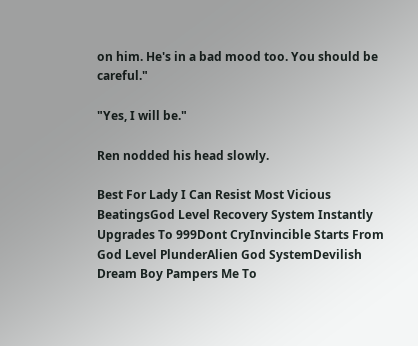on him. He's in a bad mood too. You should be careful."

"Yes, I will be."

Ren nodded his head slowly.

Best For Lady I Can Resist Most Vicious BeatingsGod Level Recovery System Instantly Upgrades To 999Dont CryInvincible Starts From God Level PlunderAlien God SystemDevilish Dream Boy Pampers Me To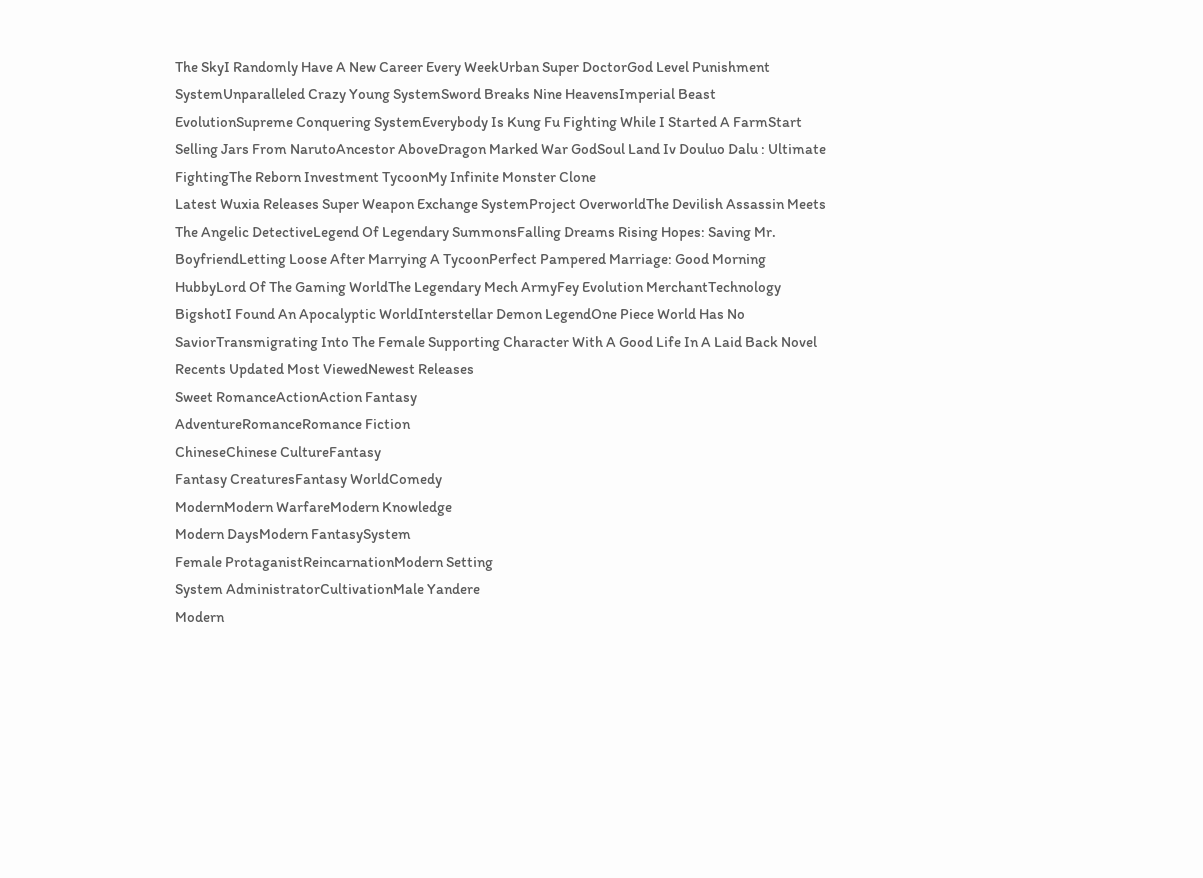The SkyI Randomly Have A New Career Every WeekUrban Super DoctorGod Level Punishment SystemUnparalleled Crazy Young SystemSword Breaks Nine HeavensImperial Beast EvolutionSupreme Conquering SystemEverybody Is Kung Fu Fighting While I Started A FarmStart Selling Jars From NarutoAncestor AboveDragon Marked War GodSoul Land Iv Douluo Dalu : Ultimate FightingThe Reborn Investment TycoonMy Infinite Monster Clone
Latest Wuxia Releases Super Weapon Exchange SystemProject OverworldThe Devilish Assassin Meets The Angelic DetectiveLegend Of Legendary SummonsFalling Dreams Rising Hopes: Saving Mr. BoyfriendLetting Loose After Marrying A TycoonPerfect Pampered Marriage: Good Morning HubbyLord Of The Gaming WorldThe Legendary Mech ArmyFey Evolution MerchantTechnology BigshotI Found An Apocalyptic WorldInterstellar Demon LegendOne Piece World Has No SaviorTransmigrating Into The Female Supporting Character With A Good Life In A Laid Back Novel
Recents Updated Most ViewedNewest Releases
Sweet RomanceActionAction Fantasy
AdventureRomanceRomance Fiction
ChineseChinese CultureFantasy
Fantasy CreaturesFantasy WorldComedy
ModernModern WarfareModern Knowledge
Modern DaysModern FantasySystem
Female ProtaganistReincarnationModern Setting
System AdministratorCultivationMale Yandere
Modern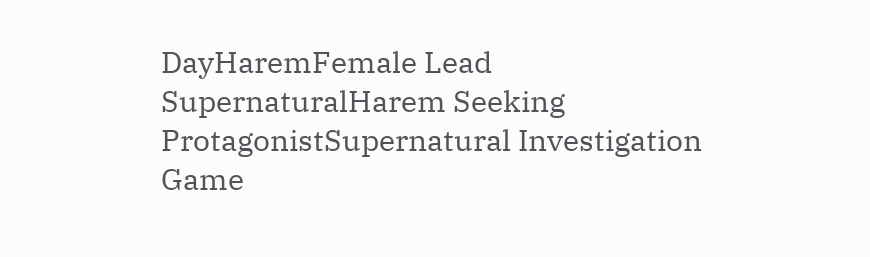DayHaremFemale Lead
SupernaturalHarem Seeking ProtagonistSupernatural Investigation
Game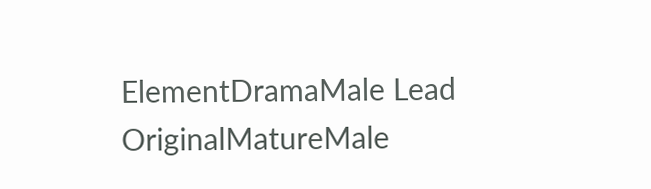ElementDramaMale Lead
OriginalMatureMale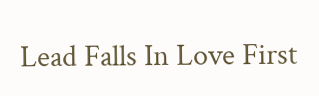Lead Falls In Love First